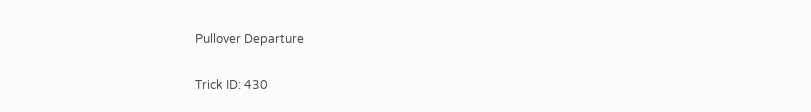Pullover Departure

Trick ID: 430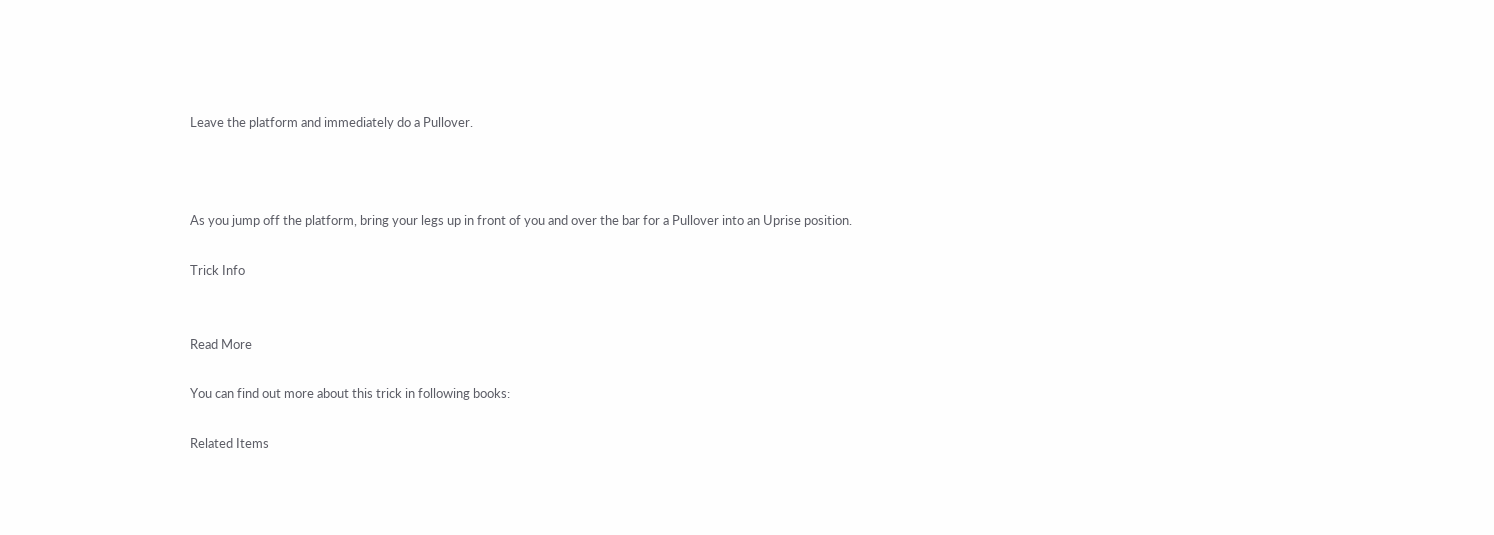Leave the platform and immediately do a Pullover.



As you jump off the platform, bring your legs up in front of you and over the bar for a Pullover into an Uprise position.

Trick Info


Read More

You can find out more about this trick in following books:

Related Items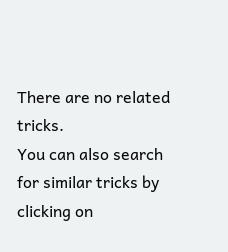There are no related tricks.
You can also search for similar tricks by clicking on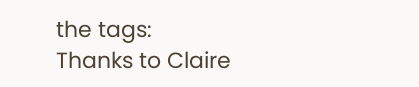the tags:
Thanks to Claire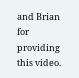and Brian for providing this video.